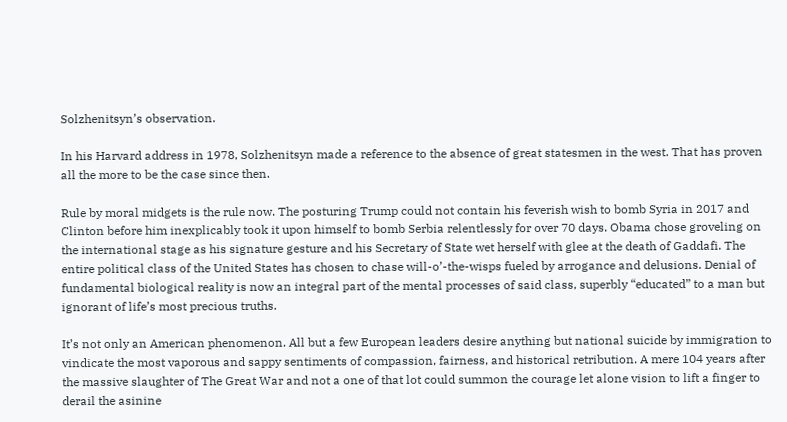Solzhenitsyn’s observation.

In his Harvard address in 1978, Solzhenitsyn made a reference to the absence of great statesmen in the west. That has proven all the more to be the case since then.

Rule by moral midgets is the rule now. The posturing Trump could not contain his feverish wish to bomb Syria in 2017 and Clinton before him inexplicably took it upon himself to bomb Serbia relentlessly for over 70 days. Obama chose groveling on the international stage as his signature gesture and his Secretary of State wet herself with glee at the death of Gaddafi. The entire political class of the United States has chosen to chase will-o’-the-wisps fueled by arrogance and delusions. Denial of fundamental biological reality is now an integral part of the mental processes of said class, superbly “educated” to a man but ignorant of life’s most precious truths.

It’s not only an American phenomenon. All but a few European leaders desire anything but national suicide by immigration to vindicate the most vaporous and sappy sentiments of compassion, fairness, and historical retribution. A mere 104 years after the massive slaughter of The Great War and not a one of that lot could summon the courage let alone vision to lift a finger to derail the asinine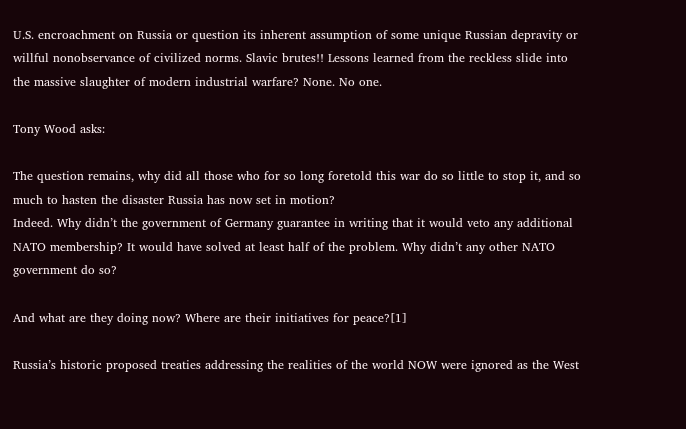U.S. encroachment on Russia or question its inherent assumption of some unique Russian depravity or willful nonobservance of civilized norms. Slavic brutes!! Lessons learned from the reckless slide into the massive slaughter of modern industrial warfare? None. No one.

Tony Wood asks:

The question remains, why did all those who for so long foretold this war do so little to stop it, and so much to hasten the disaster Russia has now set in motion?
Indeed. Why didn’t the government of Germany guarantee in writing that it would veto any additional NATO membership? It would have solved at least half of the problem. Why didn’t any other NATO government do so?

And what are they doing now? Where are their initiatives for peace?[1]

Russia’s historic proposed treaties addressing the realities of the world NOW were ignored as the West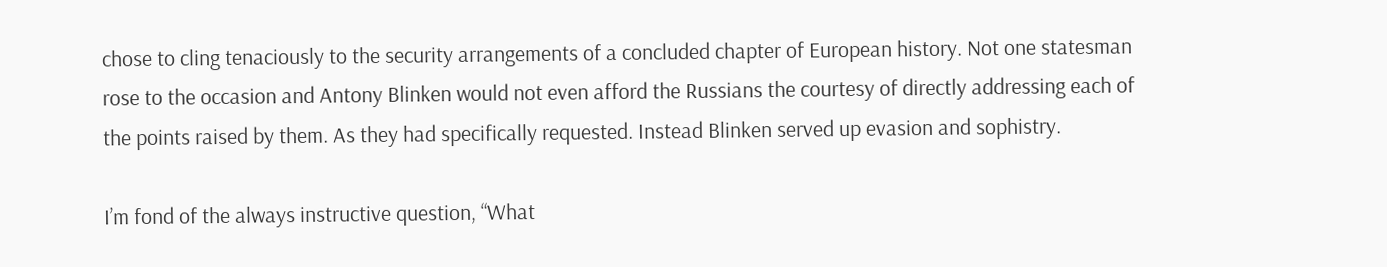chose to cling tenaciously to the security arrangements of a concluded chapter of European history. Not one statesman rose to the occasion and Antony Blinken would not even afford the Russians the courtesy of directly addressing each of the points raised by them. As they had specifically requested. Instead Blinken served up evasion and sophistry.

I’m fond of the always instructive question, “What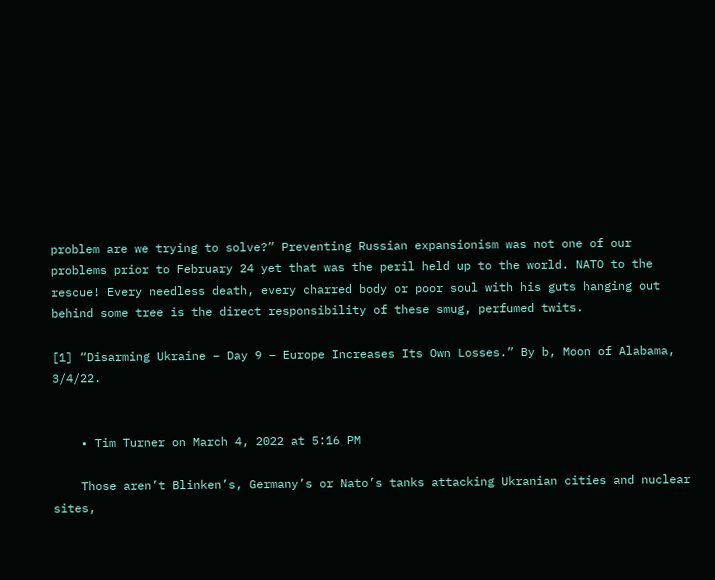problem are we trying to solve?” Preventing Russian expansionism was not one of our problems prior to February 24 yet that was the peril held up to the world. NATO to the rescue! Every needless death, every charred body or poor soul with his guts hanging out behind some tree is the direct responsibility of these smug, perfumed twits.

[1] “Disarming Ukraine – Day 9 – Europe Increases Its Own Losses.” By b, Moon of Alabama, 3/4/22.


    • Tim Turner on March 4, 2022 at 5:16 PM

    Those aren’t Blinken’s, Germany’s or Nato’s tanks attacking Ukranian cities and nuclear sites,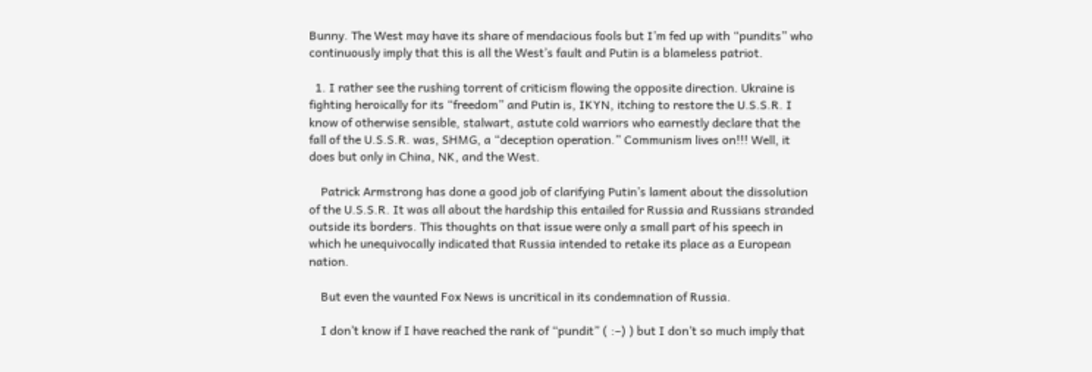Bunny. The West may have its share of mendacious fools but I’m fed up with “pundits” who continuously imply that this is all the West’s fault and Putin is a blameless patriot.

  1. I rather see the rushing torrent of criticism flowing the opposite direction. Ukraine is fighting heroically for its “freedom” and Putin is, IKYN, itching to restore the U.S.S.R. I know of otherwise sensible, stalwart, astute cold warriors who earnestly declare that the fall of the U.S.S.R. was, SHMG, a “deception operation.” Communism lives on!!! Well, it does but only in China, NK, and the West.

    Patrick Armstrong has done a good job of clarifying Putin’s lament about the dissolution of the U.S.S.R. It was all about the hardship this entailed for Russia and Russians stranded outside its borders. This thoughts on that issue were only a small part of his speech in which he unequivocally indicated that Russia intended to retake its place as a European nation.

    But even the vaunted Fox News is uncritical in its condemnation of Russia.

    I don’t know if I have reached the rank of “pundit” ( :–) ) but I don’t so much imply that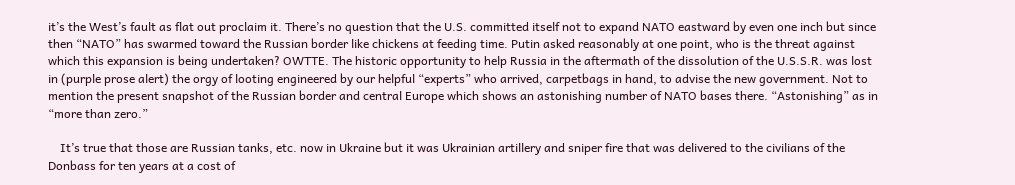it’s the West’s fault as flat out proclaim it. There’s no question that the U.S. committed itself not to expand NATO eastward by even one inch but since then “NATO” has swarmed toward the Russian border like chickens at feeding time. Putin asked reasonably at one point, who is the threat against which this expansion is being undertaken? OWTTE. The historic opportunity to help Russia in the aftermath of the dissolution of the U.S.S.R. was lost in (purple prose alert) the orgy of looting engineered by our helpful “experts” who arrived, carpetbags in hand, to advise the new government. Not to mention the present snapshot of the Russian border and central Europe which shows an astonishing number of NATO bases there. “Astonishing” as in “more than zero.”

    It’s true that those are Russian tanks, etc. now in Ukraine but it was Ukrainian artillery and sniper fire that was delivered to the civilians of the Donbass for ten years at a cost of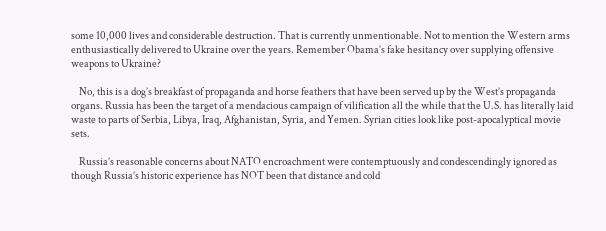some 10,000 lives and considerable destruction. That is currently unmentionable. Not to mention the Western arms enthusiastically delivered to Ukraine over the years. Remember Obama’s fake hesitancy over supplying offensive weapons to Ukraine?

    No, this is a dog’s breakfast of propaganda and horse feathers that have been served up by the West’s propaganda organs. Russia has been the target of a mendacious campaign of vilification all the while that the U.S. has literally laid waste to parts of Serbia, Libya, Iraq, Afghanistan, Syria, and Yemen. Syrian cities look like post-apocalyptical movie sets.

    Russia’s reasonable concerns about NATO encroachment were contemptuously and condescendingly ignored as though Russia’s historic experience has NOT been that distance and cold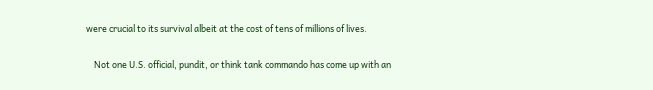were crucial to its survival albeit at the cost of tens of millions of lives.

    Not one U.S. official, pundit, or think tank commando has come up with an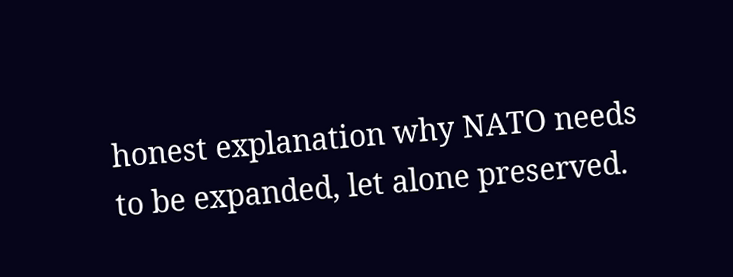honest explanation why NATO needs to be expanded, let alone preserved.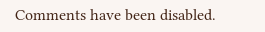Comments have been disabled.